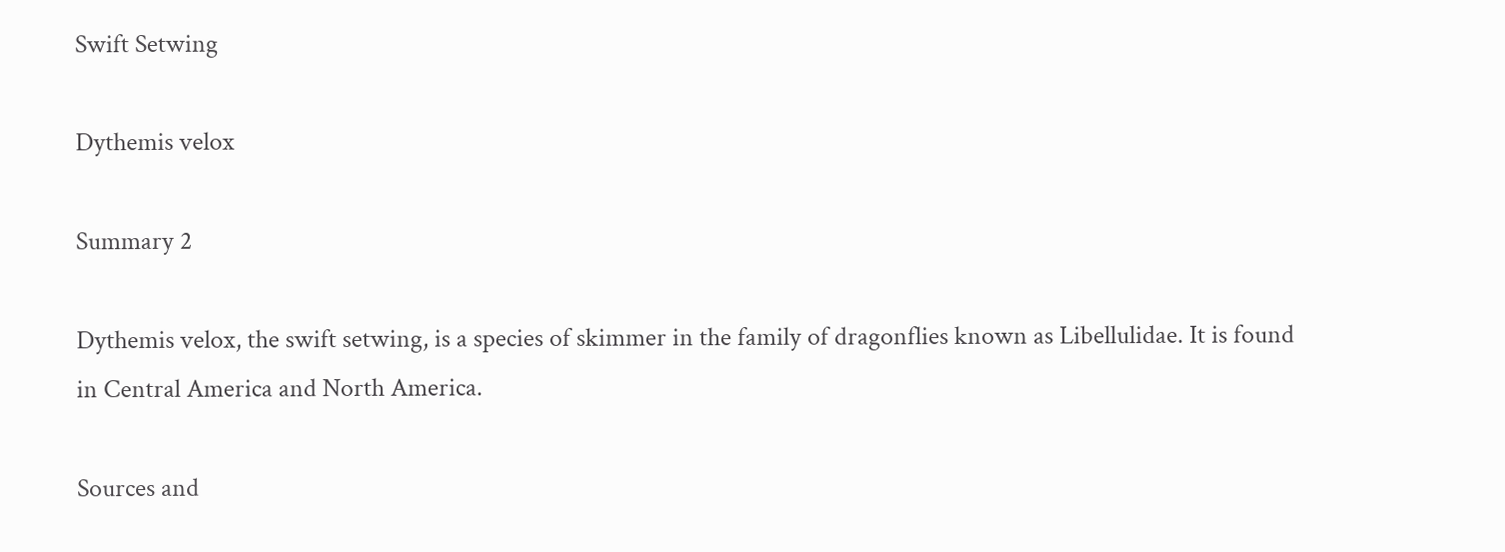Swift Setwing

Dythemis velox

Summary 2

Dythemis velox, the swift setwing, is a species of skimmer in the family of dragonflies known as Libellulidae. It is found in Central America and North America.

Sources and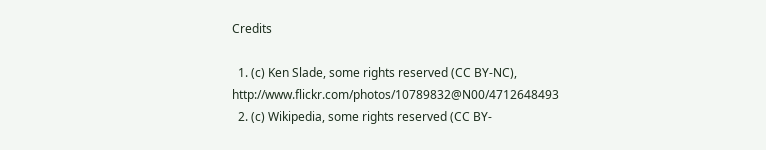Credits

  1. (c) Ken Slade, some rights reserved (CC BY-NC), http://www.flickr.com/photos/10789832@N00/4712648493
  2. (c) Wikipedia, some rights reserved (CC BY-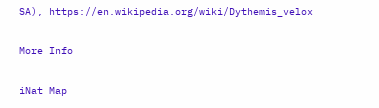SA), https://en.wikipedia.org/wiki/Dythemis_velox

More Info

iNat Map